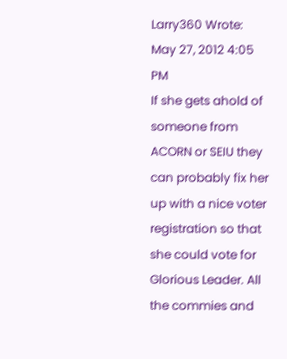Larry360 Wrote:
May 27, 2012 4:05 PM
If she gets ahold of someone from ACORN or SEIU they can probably fix her up with a nice voter registration so that she could vote for Glorious Leader. All the commies and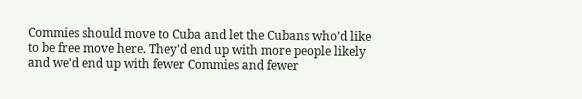Commies should move to Cuba and let the Cubans who'd like to be free move here. They'd end up with more people likely and we'd end up with fewer Commies and fewer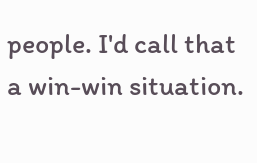people. I'd call that a win-win situation.